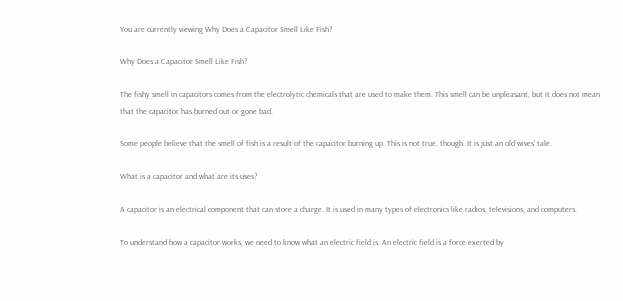You are currently viewing Why Does a Capacitor Smell Like Fish?

Why Does a Capacitor Smell Like Fish?

The fishy smell in capacitors comes from the electrolytic chemicals that are used to make them. This smell can be unpleasant, but it does not mean that the capacitor has burned out or gone bad.

Some people believe that the smell of fish is a result of the capacitor burning up. This is not true, though. It is just an old wives’ tale.

What is a capacitor and what are its uses?

A capacitor is an electrical component that can store a charge. It is used in many types of electronics like radios, televisions, and computers.

To understand how a capacitor works, we need to know what an electric field is. An electric field is a force exerted by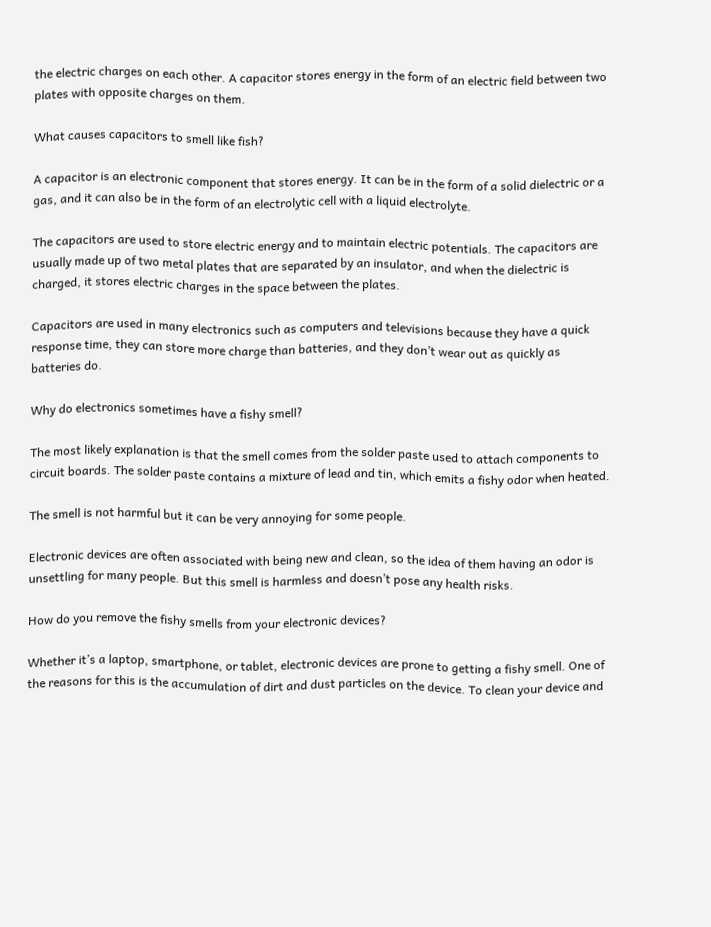the electric charges on each other. A capacitor stores energy in the form of an electric field between two plates with opposite charges on them.

What causes capacitors to smell like fish?

A capacitor is an electronic component that stores energy. It can be in the form of a solid dielectric or a gas, and it can also be in the form of an electrolytic cell with a liquid electrolyte.

The capacitors are used to store electric energy and to maintain electric potentials. The capacitors are usually made up of two metal plates that are separated by an insulator, and when the dielectric is charged, it stores electric charges in the space between the plates.

Capacitors are used in many electronics such as computers and televisions because they have a quick response time, they can store more charge than batteries, and they don’t wear out as quickly as batteries do.

Why do electronics sometimes have a fishy smell?

The most likely explanation is that the smell comes from the solder paste used to attach components to circuit boards. The solder paste contains a mixture of lead and tin, which emits a fishy odor when heated.

The smell is not harmful but it can be very annoying for some people.

Electronic devices are often associated with being new and clean, so the idea of them having an odor is unsettling for many people. But this smell is harmless and doesn’t pose any health risks.

How do you remove the fishy smells from your electronic devices?

Whether it’s a laptop, smartphone, or tablet, electronic devices are prone to getting a fishy smell. One of the reasons for this is the accumulation of dirt and dust particles on the device. To clean your device and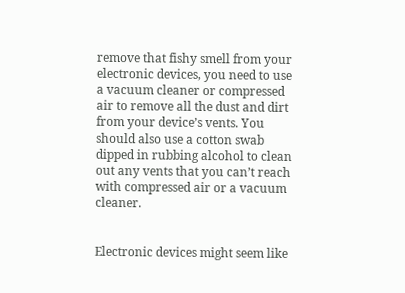remove that fishy smell from your electronic devices, you need to use a vacuum cleaner or compressed air to remove all the dust and dirt from your device’s vents. You should also use a cotton swab dipped in rubbing alcohol to clean out any vents that you can’t reach with compressed air or a vacuum cleaner.


Electronic devices might seem like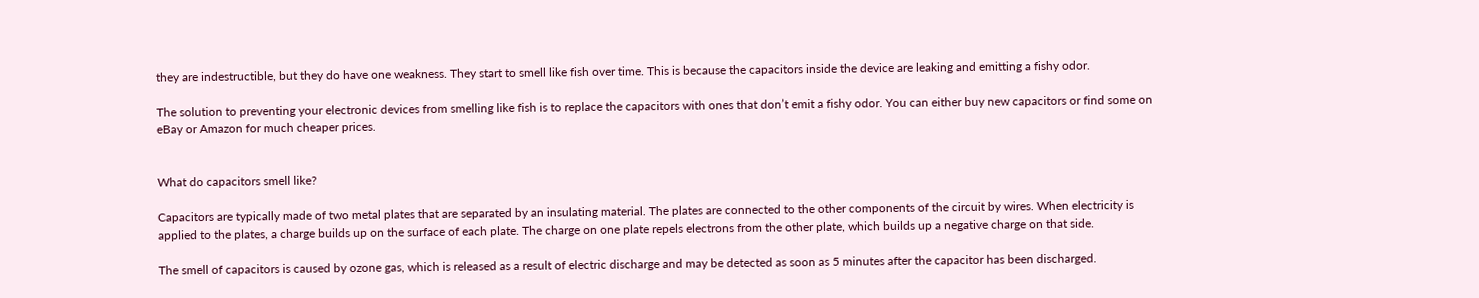they are indestructible, but they do have one weakness. They start to smell like fish over time. This is because the capacitors inside the device are leaking and emitting a fishy odor.

The solution to preventing your electronic devices from smelling like fish is to replace the capacitors with ones that don’t emit a fishy odor. You can either buy new capacitors or find some on eBay or Amazon for much cheaper prices.


What do capacitors smell like?

Capacitors are typically made of two metal plates that are separated by an insulating material. The plates are connected to the other components of the circuit by wires. When electricity is applied to the plates, a charge builds up on the surface of each plate. The charge on one plate repels electrons from the other plate, which builds up a negative charge on that side.

The smell of capacitors is caused by ozone gas, which is released as a result of electric discharge and may be detected as soon as 5 minutes after the capacitor has been discharged.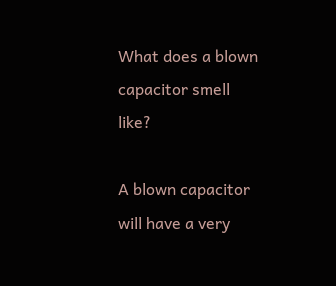What does a blown capacitor smell like?

A blown capacitor will have a very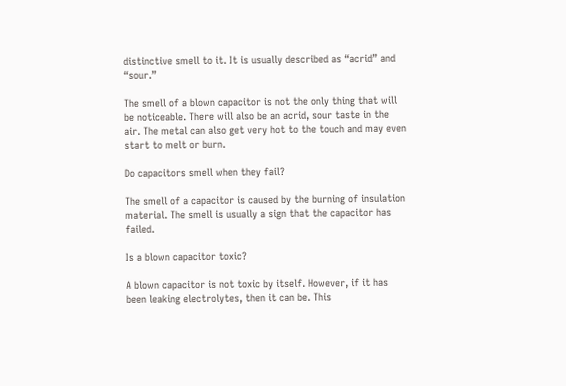distinctive smell to it. It is usually described as “acrid” and “sour.”

The smell of a blown capacitor is not the only thing that will be noticeable. There will also be an acrid, sour taste in the air. The metal can also get very hot to the touch and may even start to melt or burn.

Do capacitors smell when they fail?

The smell of a capacitor is caused by the burning of insulation material. The smell is usually a sign that the capacitor has failed.

Is a blown capacitor toxic?

A blown capacitor is not toxic by itself. However, if it has been leaking electrolytes, then it can be. This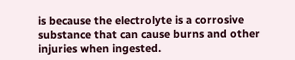is because the electrolyte is a corrosive substance that can cause burns and other injuries when ingested.